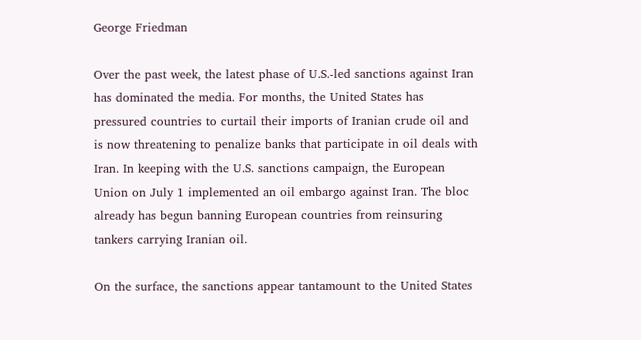George Friedman

Over the past week, the latest phase of U.S.-led sanctions against Iran has dominated the media. For months, the United States has pressured countries to curtail their imports of Iranian crude oil and is now threatening to penalize banks that participate in oil deals with Iran. In keeping with the U.S. sanctions campaign, the European Union on July 1 implemented an oil embargo against Iran. The bloc already has begun banning European countries from reinsuring tankers carrying Iranian oil.

On the surface, the sanctions appear tantamount to the United States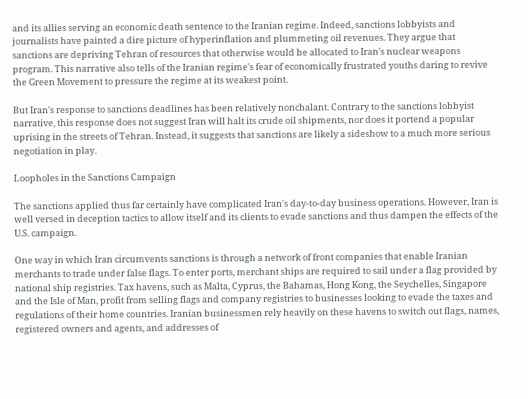and its allies serving an economic death sentence to the Iranian regime. Indeed, sanctions lobbyists and journalists have painted a dire picture of hyperinflation and plummeting oil revenues. They argue that sanctions are depriving Tehran of resources that otherwise would be allocated to Iran's nuclear weapons program. This narrative also tells of the Iranian regime's fear of economically frustrated youths daring to revive the Green Movement to pressure the regime at its weakest point.

But Iran's response to sanctions deadlines has been relatively nonchalant. Contrary to the sanctions lobbyist narrative, this response does not suggest Iran will halt its crude oil shipments, nor does it portend a popular uprising in the streets of Tehran. Instead, it suggests that sanctions are likely a sideshow to a much more serious negotiation in play.

Loopholes in the Sanctions Campaign

The sanctions applied thus far certainly have complicated Iran's day-to-day business operations. However, Iran is well versed in deception tactics to allow itself and its clients to evade sanctions and thus dampen the effects of the U.S. campaign.

One way in which Iran circumvents sanctions is through a network of front companies that enable Iranian merchants to trade under false flags. To enter ports, merchant ships are required to sail under a flag provided by national ship registries. Tax havens, such as Malta, Cyprus, the Bahamas, Hong Kong, the Seychelles, Singapore and the Isle of Man, profit from selling flags and company registries to businesses looking to evade the taxes and regulations of their home countries. Iranian businessmen rely heavily on these havens to switch out flags, names, registered owners and agents, and addresses of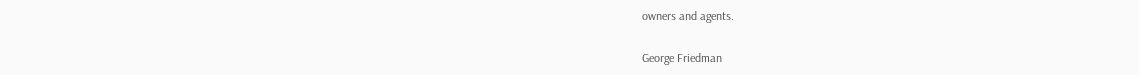owners and agents.

George Friedman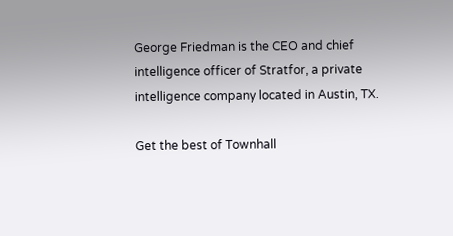George Friedman is the CEO and chief intelligence officer of Stratfor, a private intelligence company located in Austin, TX.

Get the best of Townhall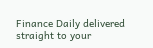Finance Daily delivered straight to your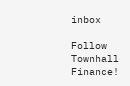inbox

Follow Townhall Finance!